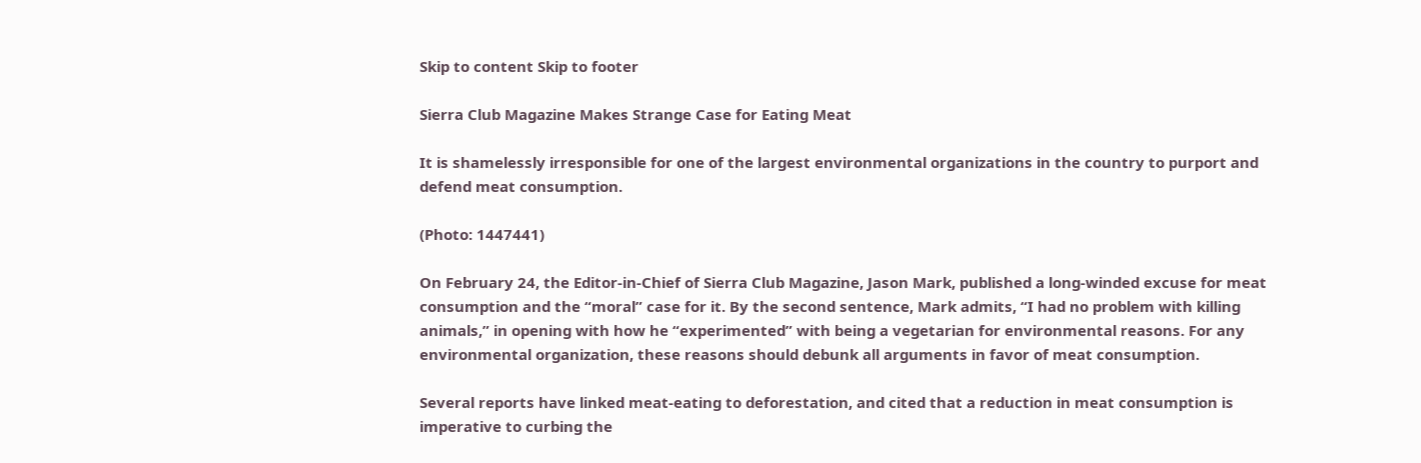Skip to content Skip to footer

Sierra Club Magazine Makes Strange Case for Eating Meat

It is shamelessly irresponsible for one of the largest environmental organizations in the country to purport and defend meat consumption.

(Photo: 1447441)

On February 24, the Editor-in-Chief of Sierra Club Magazine, Jason Mark, published a long-winded excuse for meat consumption and the “moral” case for it. By the second sentence, Mark admits, “I had no problem with killing animals,” in opening with how he “experimented” with being a vegetarian for environmental reasons. For any environmental organization, these reasons should debunk all arguments in favor of meat consumption.

Several reports have linked meat-eating to deforestation, and cited that a reduction in meat consumption is imperative to curbing the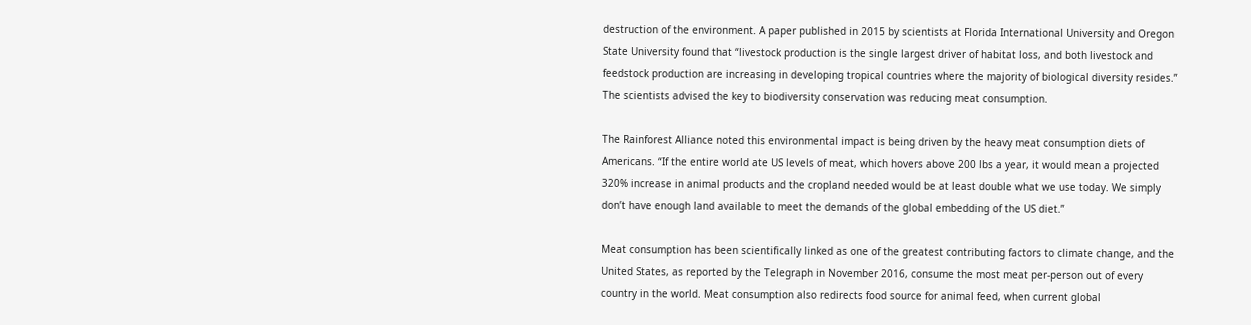destruction of the environment. A paper published in 2015 by scientists at Florida International University and Oregon State University found that “livestock production is the single largest driver of habitat loss, and both livestock and feedstock production are increasing in developing tropical countries where the majority of biological diversity resides.” The scientists advised the key to biodiversity conservation was reducing meat consumption.

The Rainforest Alliance noted this environmental impact is being driven by the heavy meat consumption diets of Americans. “If the entire world ate US levels of meat, which hovers above 200 lbs a year, it would mean a projected 320% increase in animal products and the cropland needed would be at least double what we use today. We simply don’t have enough land available to meet the demands of the global embedding of the US diet.”

Meat consumption has been scientifically linked as one of the greatest contributing factors to climate change, and the United States, as reported by the Telegraph in November 2016, consume the most meat per-person out of every country in the world. Meat consumption also redirects food source for animal feed, when current global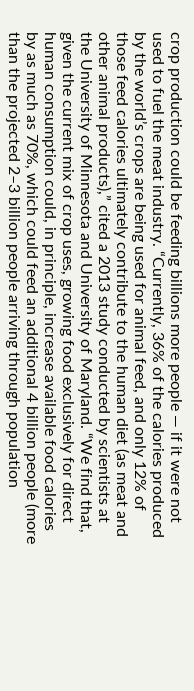crop production could be feeding billions more people — if it were not used to fuel the meat industry. “Currently, 36% of the calories produced by the world’s crops are being used for animal feed, and only 12% of those feed calories ultimately contribute to the human diet (as meat and other animal products),” cited a 2013 study conducted by scientists at the University of Minnesota and University of Maryland. “We find that, given the current mix of crop uses, growing food exclusively for direct human consumption could, in principle, increase available food calories by as much as 70%, which could feed an additional 4 billion people (more than the projected 2–3 billion people arriving through population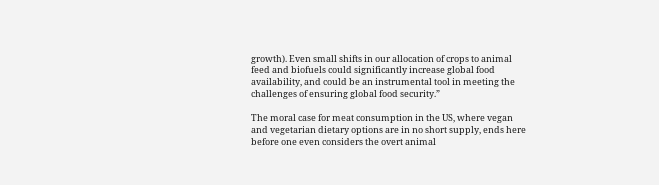growth). Even small shifts in our allocation of crops to animal feed and biofuels could significantly increase global food availability, and could be an instrumental tool in meeting the challenges of ensuring global food security.”

The moral case for meat consumption in the US, where vegan and vegetarian dietary options are in no short supply, ends here before one even considers the overt animal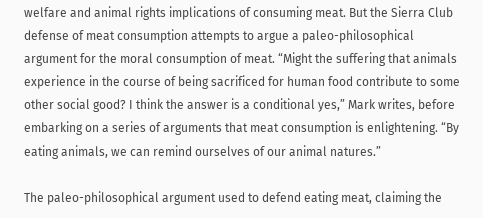welfare and animal rights implications of consuming meat. But the Sierra Club defense of meat consumption attempts to argue a paleo-philosophical argument for the moral consumption of meat. “Might the suffering that animals experience in the course of being sacrificed for human food contribute to some other social good? I think the answer is a conditional yes,” Mark writes, before embarking on a series of arguments that meat consumption is enlightening. “By eating animals, we can remind ourselves of our animal natures.”

The paleo-philosophical argument used to defend eating meat, claiming the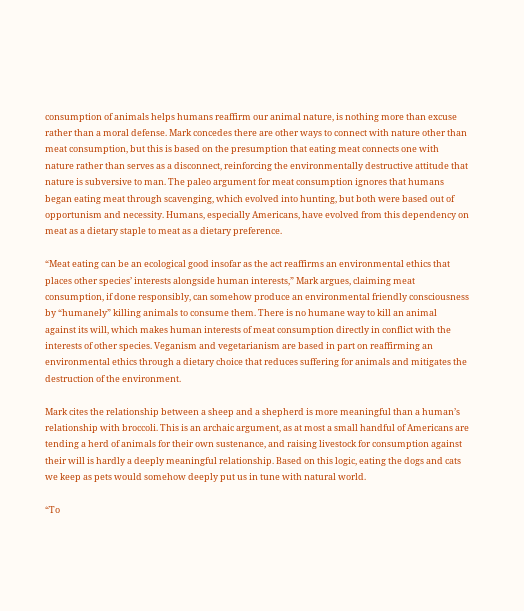consumption of animals helps humans reaffirm our animal nature, is nothing more than excuse rather than a moral defense. Mark concedes there are other ways to connect with nature other than meat consumption, but this is based on the presumption that eating meat connects one with nature rather than serves as a disconnect, reinforcing the environmentally destructive attitude that nature is subversive to man. The paleo argument for meat consumption ignores that humans began eating meat through scavenging, which evolved into hunting, but both were based out of opportunism and necessity. Humans, especially Americans, have evolved from this dependency on meat as a dietary staple to meat as a dietary preference.

“Meat eating can be an ecological good insofar as the act reaffirms an environmental ethics that places other species’ interests alongside human interests,” Mark argues, claiming meat consumption, if done responsibly, can somehow produce an environmental friendly consciousness by “humanely” killing animals to consume them. There is no humane way to kill an animal against its will, which makes human interests of meat consumption directly in conflict with the interests of other species. Veganism and vegetarianism are based in part on reaffirming an environmental ethics through a dietary choice that reduces suffering for animals and mitigates the destruction of the environment.

Mark cites the relationship between a sheep and a shepherd is more meaningful than a human’s relationship with broccoli. This is an archaic argument, as at most a small handful of Americans are tending a herd of animals for their own sustenance, and raising livestock for consumption against their will is hardly a deeply meaningful relationship. Based on this logic, eating the dogs and cats we keep as pets would somehow deeply put us in tune with natural world.

“To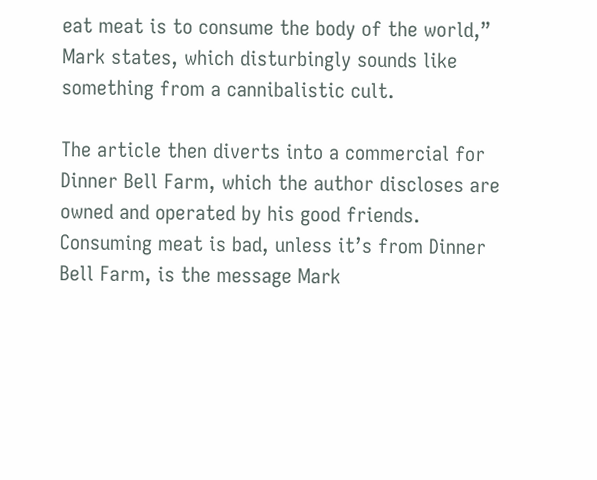eat meat is to consume the body of the world,” Mark states, which disturbingly sounds like something from a cannibalistic cult.

The article then diverts into a commercial for Dinner Bell Farm, which the author discloses are owned and operated by his good friends. Consuming meat is bad, unless it’s from Dinner Bell Farm, is the message Mark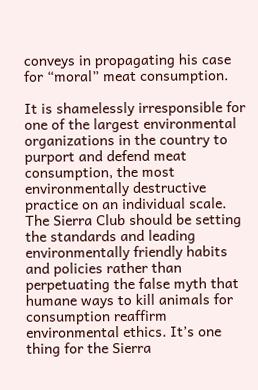conveys in propagating his case for “moral” meat consumption.

It is shamelessly irresponsible for one of the largest environmental organizations in the country to purport and defend meat consumption, the most environmentally destructive practice on an individual scale. The Sierra Club should be setting the standards and leading environmentally friendly habits and policies rather than perpetuating the false myth that humane ways to kill animals for consumption reaffirm environmental ethics. It’s one thing for the Sierra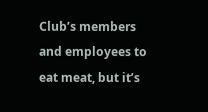Club’s members and employees to eat meat, but it’s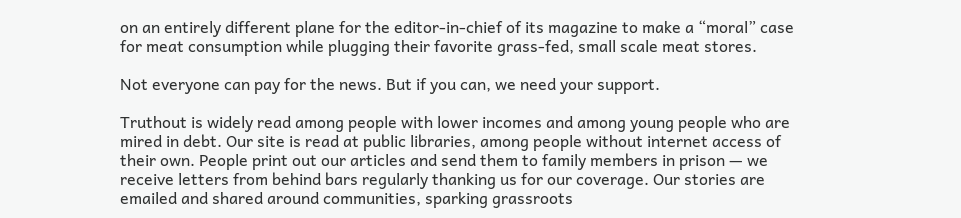on an entirely different plane for the editor-in-chief of its magazine to make a “moral” case for meat consumption while plugging their favorite grass-fed, small scale meat stores.

Not everyone can pay for the news. But if you can, we need your support.

Truthout is widely read among people with lower incomes and among young people who are mired in debt. Our site is read at public libraries, among people without internet access of their own. People print out our articles and send them to family members in prison — we receive letters from behind bars regularly thanking us for our coverage. Our stories are emailed and shared around communities, sparking grassroots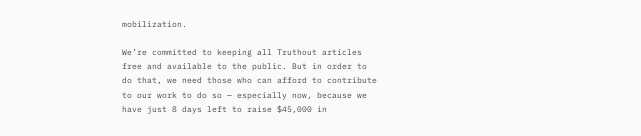mobilization.

We’re committed to keeping all Truthout articles free and available to the public. But in order to do that, we need those who can afford to contribute to our work to do so — especially now, because we have just 8 days left to raise $45,000 in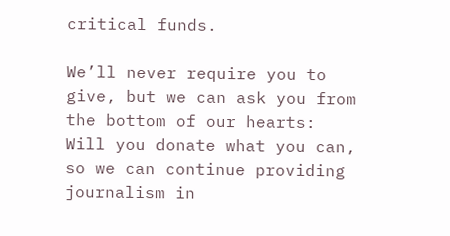critical funds.

We’ll never require you to give, but we can ask you from the bottom of our hearts: Will you donate what you can, so we can continue providing journalism in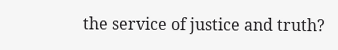the service of justice and truth?